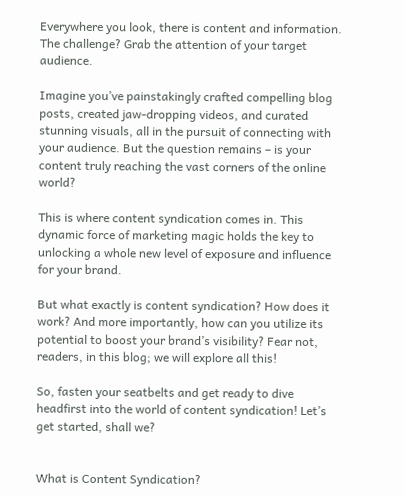Everywhere you look, there is content and information. The challenge? Grab the attention of your target audience.

Imagine you’ve painstakingly crafted compelling blog posts, created jaw-dropping videos, and curated stunning visuals, all in the pursuit of connecting with your audience. But the question remains – is your content truly reaching the vast corners of the online world?

This is where content syndication comes in. This dynamic force of marketing magic holds the key to unlocking a whole new level of exposure and influence for your brand.

But what exactly is content syndication? How does it work? And more importantly, how can you utilize its potential to boost your brand’s visibility? Fear not, readers, in this blog; we will explore all this!

So, fasten your seatbelts and get ready to dive headfirst into the world of content syndication! Let’s get started, shall we?


What is Content Syndication?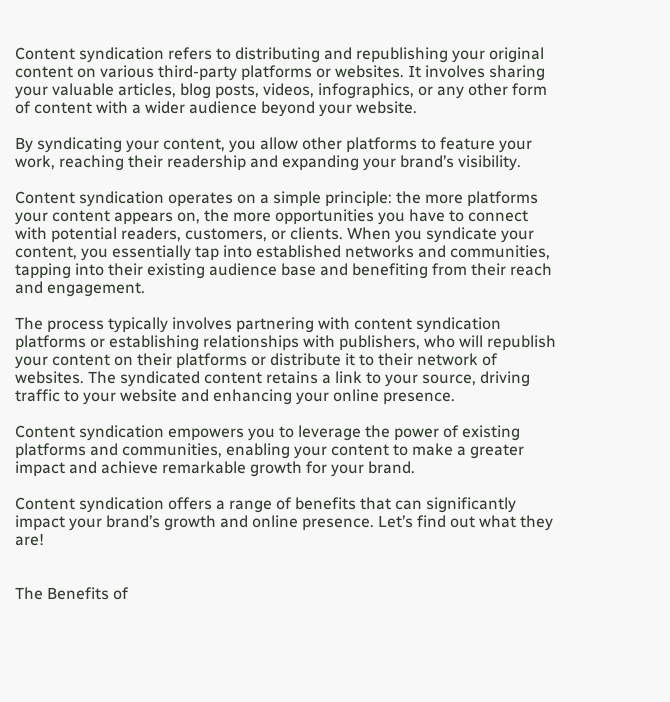Content syndication refers to distributing and republishing your original content on various third-party platforms or websites. It involves sharing your valuable articles, blog posts, videos, infographics, or any other form of content with a wider audience beyond your website.

By syndicating your content, you allow other platforms to feature your work, reaching their readership and expanding your brand’s visibility.

Content syndication operates on a simple principle: the more platforms your content appears on, the more opportunities you have to connect with potential readers, customers, or clients. When you syndicate your content, you essentially tap into established networks and communities, tapping into their existing audience base and benefiting from their reach and engagement.

The process typically involves partnering with content syndication platforms or establishing relationships with publishers, who will republish your content on their platforms or distribute it to their network of websites. The syndicated content retains a link to your source, driving traffic to your website and enhancing your online presence.

Content syndication empowers you to leverage the power of existing platforms and communities, enabling your content to make a greater impact and achieve remarkable growth for your brand.

Content syndication offers a range of benefits that can significantly impact your brand’s growth and online presence. Let’s find out what they are!


The Benefits of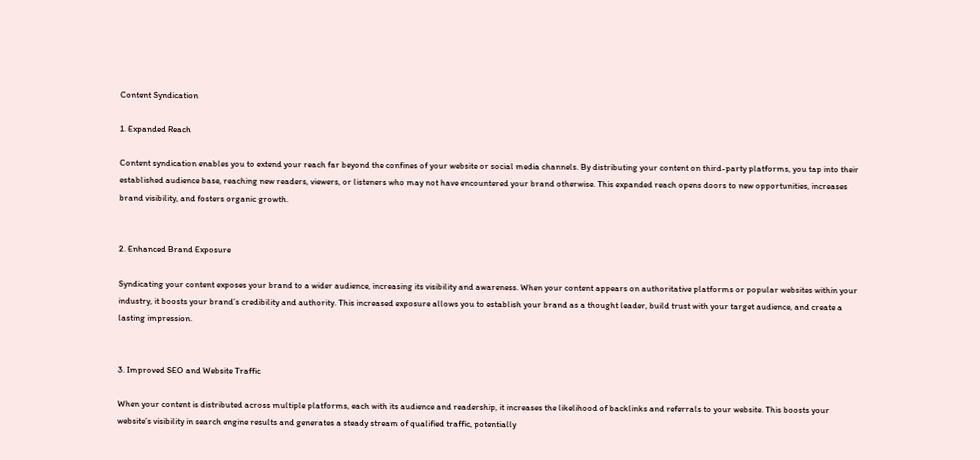Content Syndication

1. Expanded Reach

Content syndication enables you to extend your reach far beyond the confines of your website or social media channels. By distributing your content on third-party platforms, you tap into their established audience base, reaching new readers, viewers, or listeners who may not have encountered your brand otherwise. This expanded reach opens doors to new opportunities, increases brand visibility, and fosters organic growth.


2. Enhanced Brand Exposure

Syndicating your content exposes your brand to a wider audience, increasing its visibility and awareness. When your content appears on authoritative platforms or popular websites within your industry, it boosts your brand’s credibility and authority. This increased exposure allows you to establish your brand as a thought leader, build trust with your target audience, and create a lasting impression.


3. Improved SEO and Website Traffic

When your content is distributed across multiple platforms, each with its audience and readership, it increases the likelihood of backlinks and referrals to your website. This boosts your website’s visibility in search engine results and generates a steady stream of qualified traffic, potentially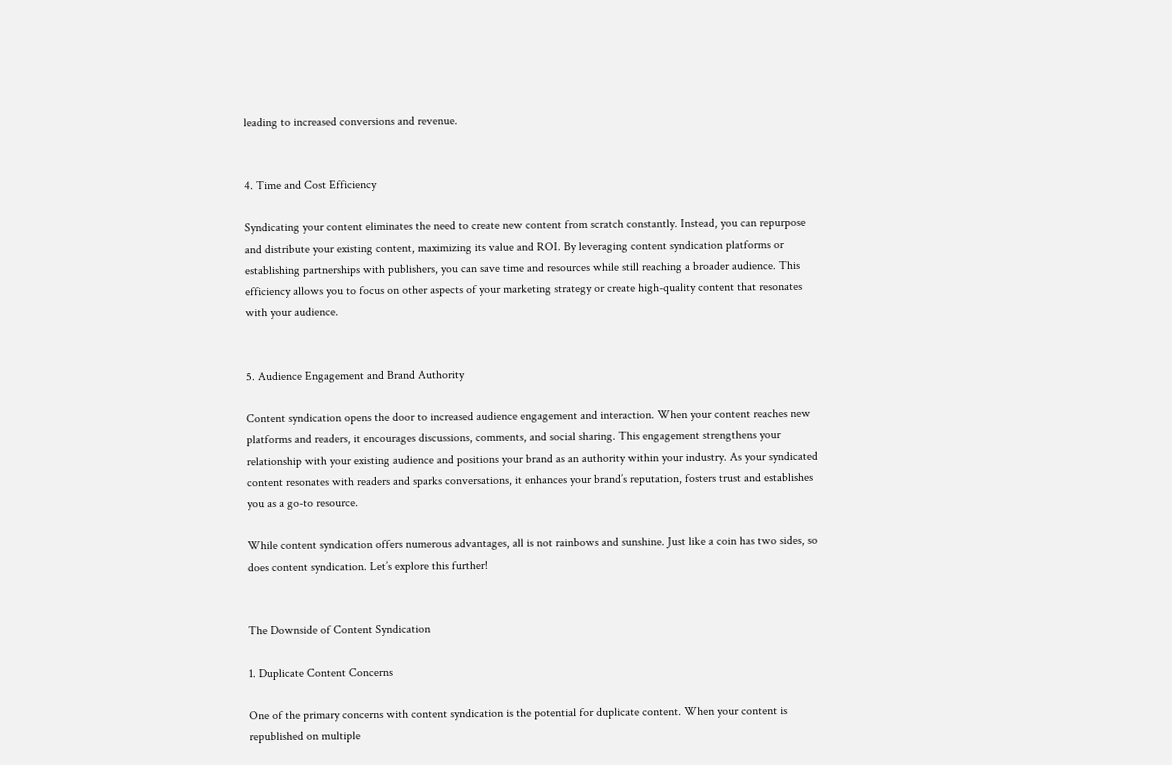leading to increased conversions and revenue.


4. Time and Cost Efficiency

Syndicating your content eliminates the need to create new content from scratch constantly. Instead, you can repurpose and distribute your existing content, maximizing its value and ROI. By leveraging content syndication platforms or establishing partnerships with publishers, you can save time and resources while still reaching a broader audience. This efficiency allows you to focus on other aspects of your marketing strategy or create high-quality content that resonates with your audience.


5. Audience Engagement and Brand Authority

Content syndication opens the door to increased audience engagement and interaction. When your content reaches new platforms and readers, it encourages discussions, comments, and social sharing. This engagement strengthens your relationship with your existing audience and positions your brand as an authority within your industry. As your syndicated content resonates with readers and sparks conversations, it enhances your brand’s reputation, fosters trust and establishes you as a go-to resource.

While content syndication offers numerous advantages, all is not rainbows and sunshine. Just like a coin has two sides, so does content syndication. Let’s explore this further!


The Downside of Content Syndication

1. Duplicate Content Concerns

One of the primary concerns with content syndication is the potential for duplicate content. When your content is republished on multiple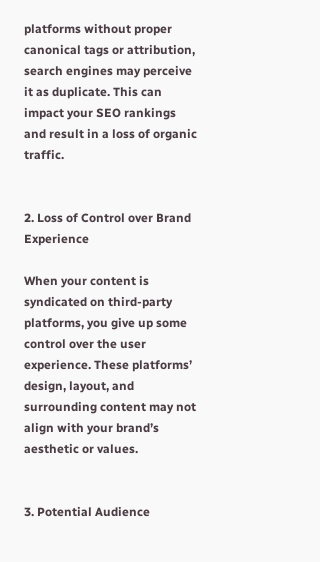platforms without proper canonical tags or attribution, search engines may perceive it as duplicate. This can impact your SEO rankings and result in a loss of organic traffic.


2. Loss of Control over Brand Experience

When your content is syndicated on third-party platforms, you give up some control over the user experience. These platforms’ design, layout, and surrounding content may not align with your brand’s aesthetic or values.


3. Potential Audience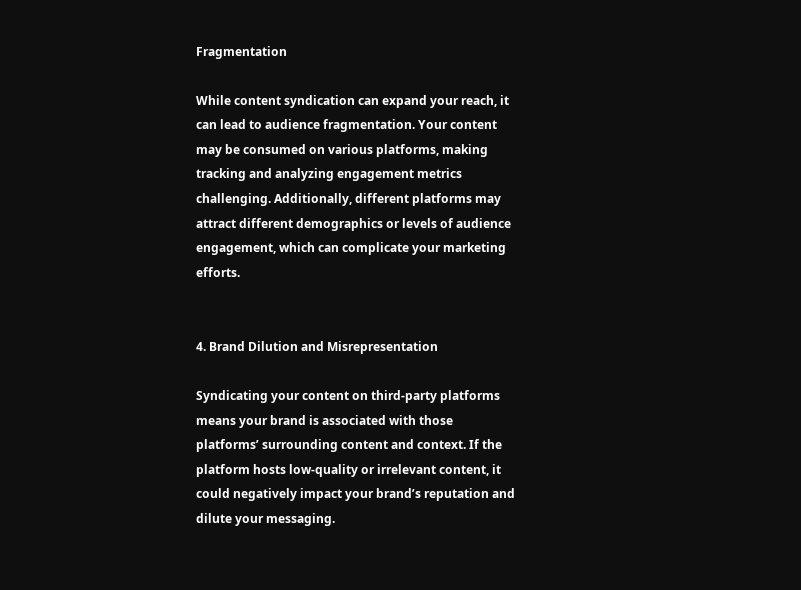Fragmentation

While content syndication can expand your reach, it can lead to audience fragmentation. Your content may be consumed on various platforms, making tracking and analyzing engagement metrics challenging. Additionally, different platforms may attract different demographics or levels of audience engagement, which can complicate your marketing efforts.


4. Brand Dilution and Misrepresentation

Syndicating your content on third-party platforms means your brand is associated with those platforms’ surrounding content and context. If the platform hosts low-quality or irrelevant content, it could negatively impact your brand’s reputation and dilute your messaging.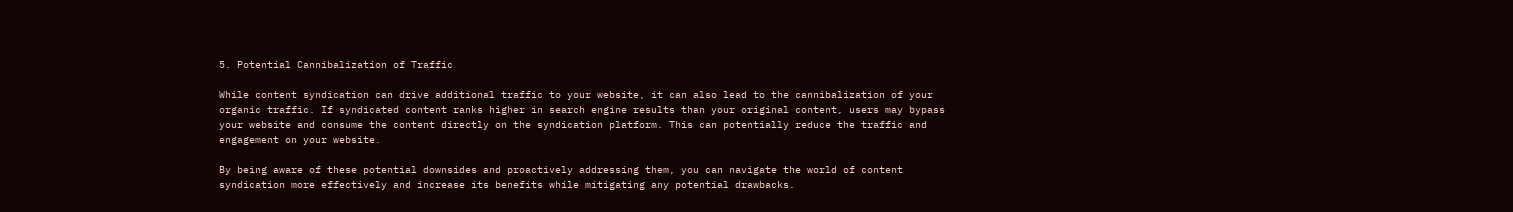5. Potential Cannibalization of Traffic

While content syndication can drive additional traffic to your website, it can also lead to the cannibalization of your organic traffic. If syndicated content ranks higher in search engine results than your original content, users may bypass your website and consume the content directly on the syndication platform. This can potentially reduce the traffic and engagement on your website.

By being aware of these potential downsides and proactively addressing them, you can navigate the world of content syndication more effectively and increase its benefits while mitigating any potential drawbacks.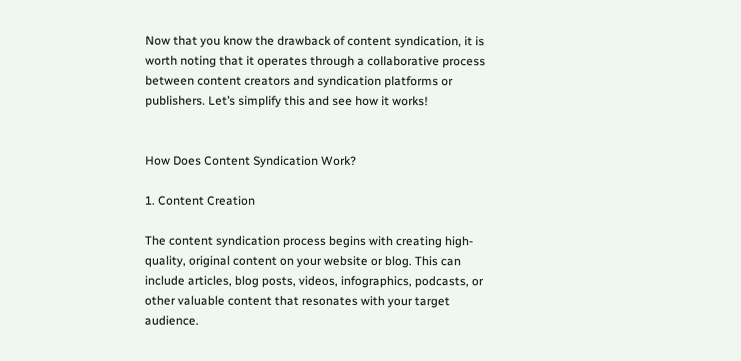Now that you know the drawback of content syndication, it is worth noting that it operates through a collaborative process between content creators and syndication platforms or publishers. Let’s simplify this and see how it works!


How Does Content Syndication Work?

1. Content Creation

The content syndication process begins with creating high-quality, original content on your website or blog. This can include articles, blog posts, videos, infographics, podcasts, or other valuable content that resonates with your target audience.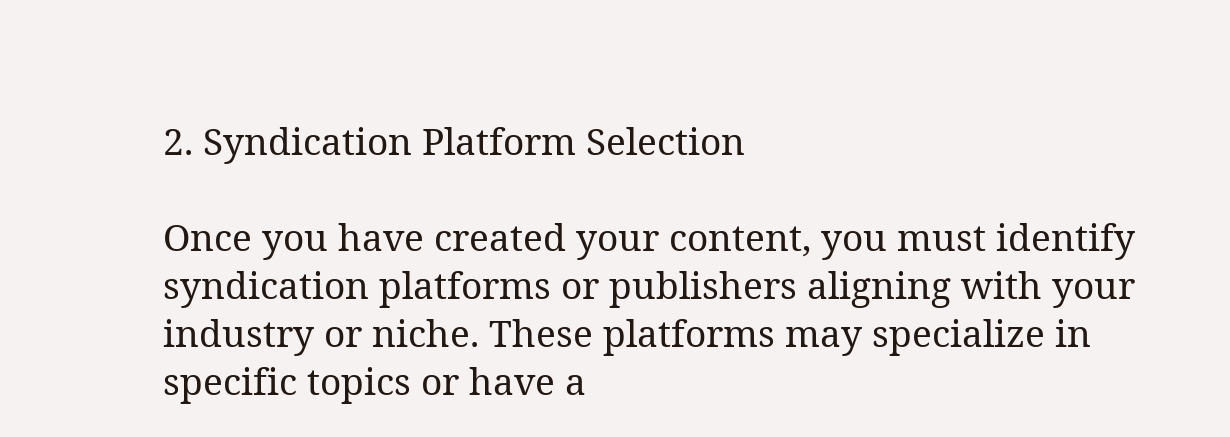2. Syndication Platform Selection

Once you have created your content, you must identify syndication platforms or publishers aligning with your industry or niche. These platforms may specialize in specific topics or have a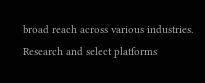broad reach across various industries. Research and select platforms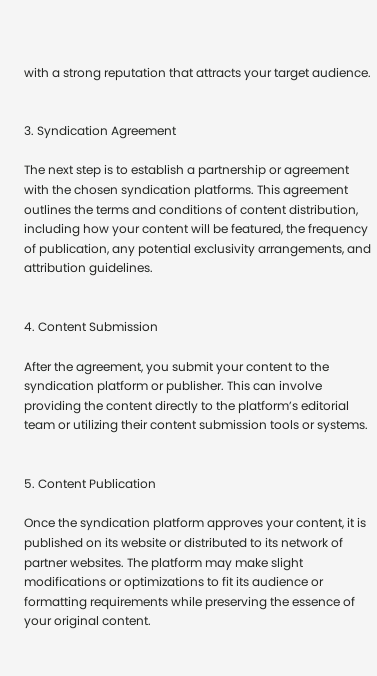with a strong reputation that attracts your target audience.


3. Syndication Agreement

The next step is to establish a partnership or agreement with the chosen syndication platforms. This agreement outlines the terms and conditions of content distribution, including how your content will be featured, the frequency of publication, any potential exclusivity arrangements, and attribution guidelines.


4. Content Submission

After the agreement, you submit your content to the syndication platform or publisher. This can involve providing the content directly to the platform’s editorial team or utilizing their content submission tools or systems.


5. Content Publication

Once the syndication platform approves your content, it is published on its website or distributed to its network of partner websites. The platform may make slight modifications or optimizations to fit its audience or formatting requirements while preserving the essence of your original content.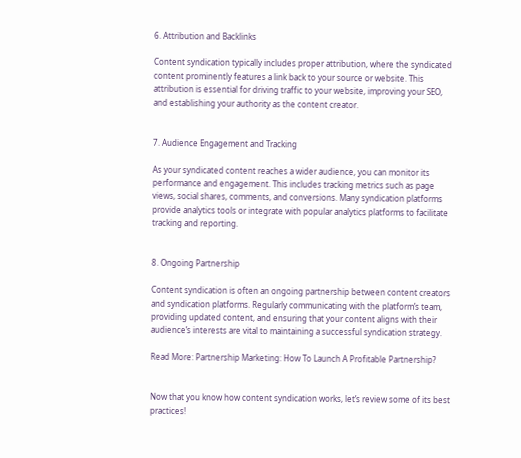6. Attribution and Backlinks

Content syndication typically includes proper attribution, where the syndicated content prominently features a link back to your source or website. This attribution is essential for driving traffic to your website, improving your SEO, and establishing your authority as the content creator.


7. Audience Engagement and Tracking

As your syndicated content reaches a wider audience, you can monitor its performance and engagement. This includes tracking metrics such as page views, social shares, comments, and conversions. Many syndication platforms provide analytics tools or integrate with popular analytics platforms to facilitate tracking and reporting.


8. Ongoing Partnership

Content syndication is often an ongoing partnership between content creators and syndication platforms. Regularly communicating with the platform’s team, providing updated content, and ensuring that your content aligns with their audience’s interests are vital to maintaining a successful syndication strategy.

Read More: Partnership Marketing: How To Launch A Profitable Partnership?


Now that you know how content syndication works, let’s review some of its best practices!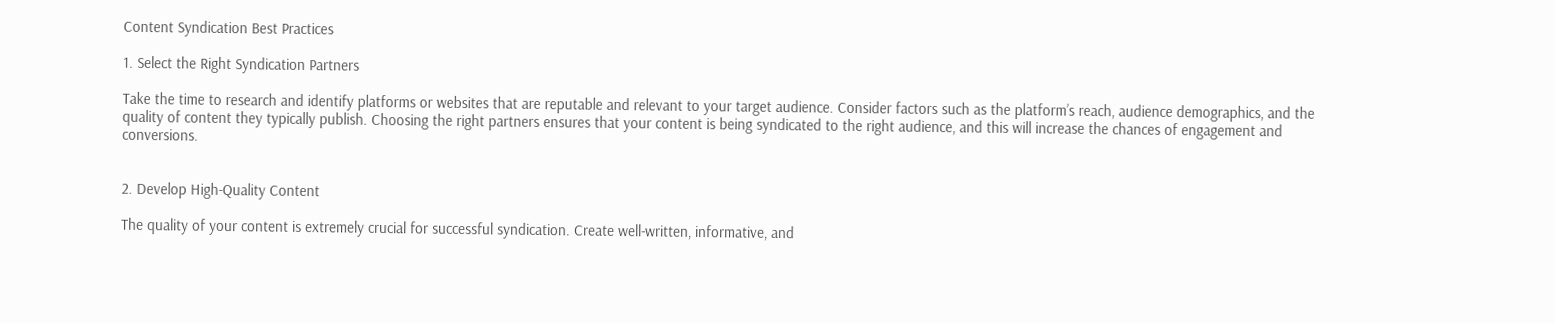Content Syndication Best Practices

1. Select the Right Syndication Partners

Take the time to research and identify platforms or websites that are reputable and relevant to your target audience. Consider factors such as the platform’s reach, audience demographics, and the quality of content they typically publish. Choosing the right partners ensures that your content is being syndicated to the right audience, and this will increase the chances of engagement and conversions.


2. Develop High-Quality Content

The quality of your content is extremely crucial for successful syndication. Create well-written, informative, and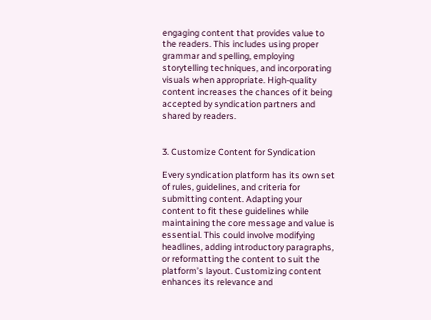engaging content that provides value to the readers. This includes using proper grammar and spelling, employing storytelling techniques, and incorporating visuals when appropriate. High-quality content increases the chances of it being accepted by syndication partners and shared by readers.


3. Customize Content for Syndication

Every syndication platform has its own set of rules, guidelines, and criteria for submitting content. Adapting your content to fit these guidelines while maintaining the core message and value is essential. This could involve modifying headlines, adding introductory paragraphs, or reformatting the content to suit the platform’s layout. Customizing content enhances its relevance and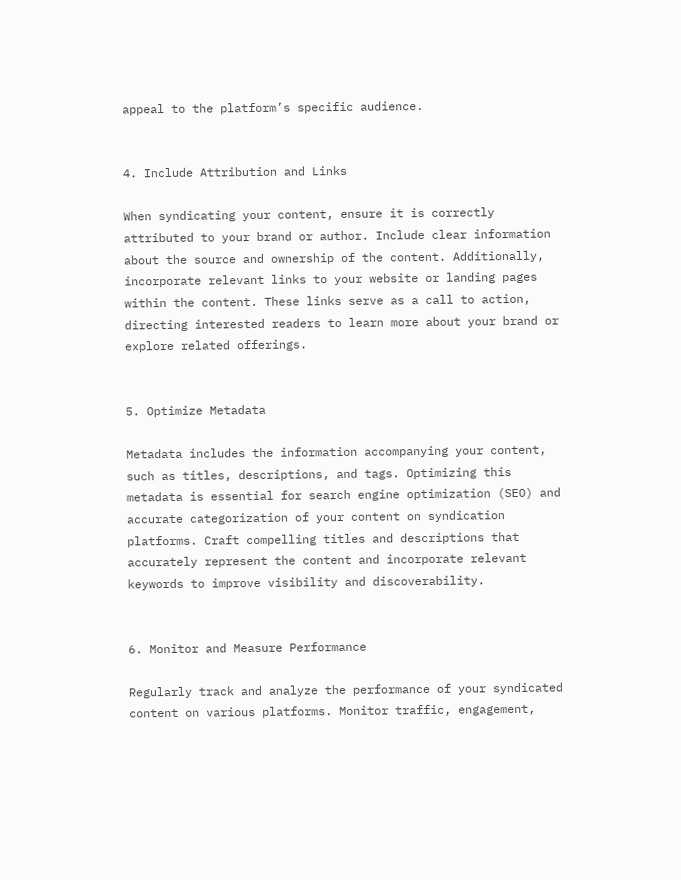appeal to the platform’s specific audience.


4. Include Attribution and Links

When syndicating your content, ensure it is correctly attributed to your brand or author. Include clear information about the source and ownership of the content. Additionally, incorporate relevant links to your website or landing pages within the content. These links serve as a call to action, directing interested readers to learn more about your brand or explore related offerings.


5. Optimize Metadata

Metadata includes the information accompanying your content, such as titles, descriptions, and tags. Optimizing this metadata is essential for search engine optimization (SEO) and accurate categorization of your content on syndication platforms. Craft compelling titles and descriptions that accurately represent the content and incorporate relevant keywords to improve visibility and discoverability.


6. Monitor and Measure Performance

Regularly track and analyze the performance of your syndicated content on various platforms. Monitor traffic, engagement,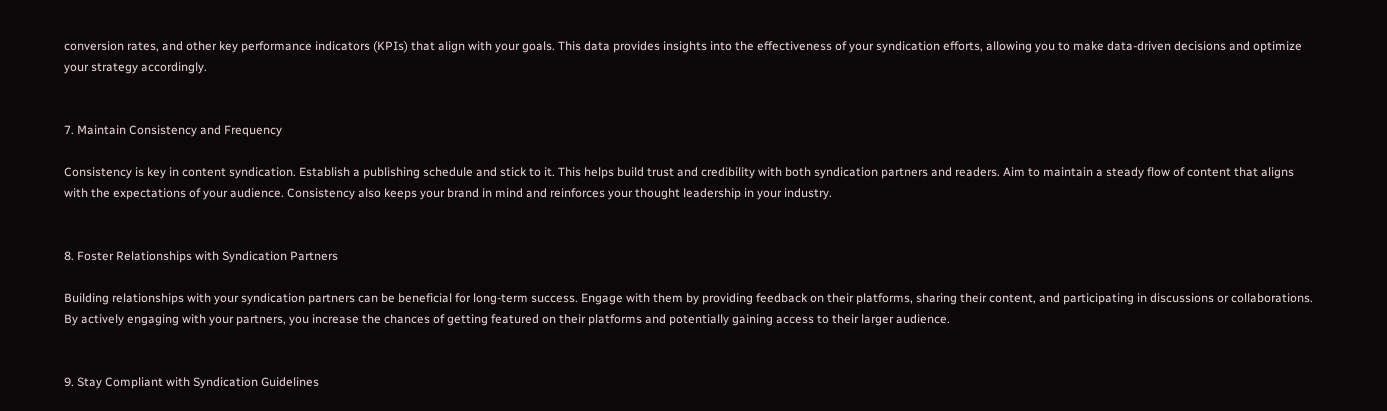conversion rates, and other key performance indicators (KPIs) that align with your goals. This data provides insights into the effectiveness of your syndication efforts, allowing you to make data-driven decisions and optimize your strategy accordingly.


7. Maintain Consistency and Frequency

Consistency is key in content syndication. Establish a publishing schedule and stick to it. This helps build trust and credibility with both syndication partners and readers. Aim to maintain a steady flow of content that aligns with the expectations of your audience. Consistency also keeps your brand in mind and reinforces your thought leadership in your industry.


8. Foster Relationships with Syndication Partners

Building relationships with your syndication partners can be beneficial for long-term success. Engage with them by providing feedback on their platforms, sharing their content, and participating in discussions or collaborations. By actively engaging with your partners, you increase the chances of getting featured on their platforms and potentially gaining access to their larger audience.


9. Stay Compliant with Syndication Guidelines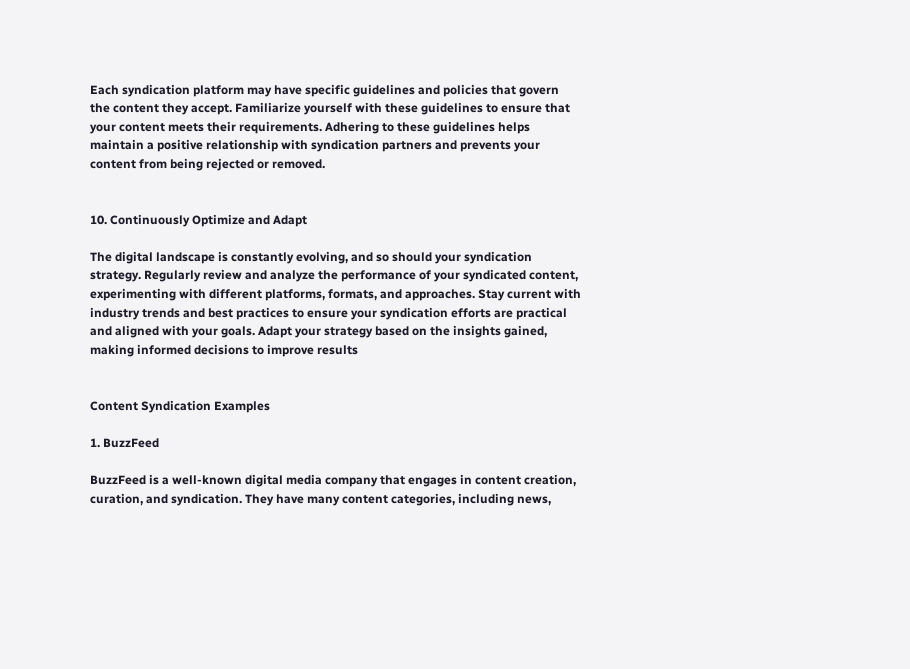Each syndication platform may have specific guidelines and policies that govern the content they accept. Familiarize yourself with these guidelines to ensure that your content meets their requirements. Adhering to these guidelines helps maintain a positive relationship with syndication partners and prevents your content from being rejected or removed.


10. Continuously Optimize and Adapt

The digital landscape is constantly evolving, and so should your syndication strategy. Regularly review and analyze the performance of your syndicated content, experimenting with different platforms, formats, and approaches. Stay current with industry trends and best practices to ensure your syndication efforts are practical and aligned with your goals. Adapt your strategy based on the insights gained, making informed decisions to improve results


Content Syndication Examples

1. BuzzFeed

BuzzFeed is a well-known digital media company that engages in content creation, curation, and syndication. They have many content categories, including news,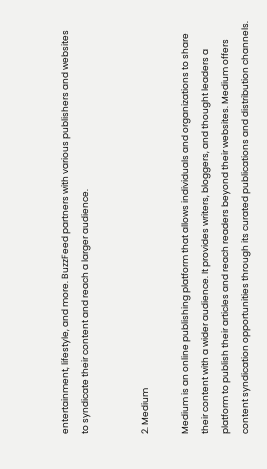entertainment, lifestyle, and more. BuzzFeed partners with various publishers and websites to syndicate their content and reach a larger audience.


2. Medium

Medium is an online publishing platform that allows individuals and organizations to share their content with a wider audience. It provides writers, bloggers, and thought leaders a platform to publish their articles and reach readers beyond their websites. Medium offers content syndication opportunities through its curated publications and distribution channels.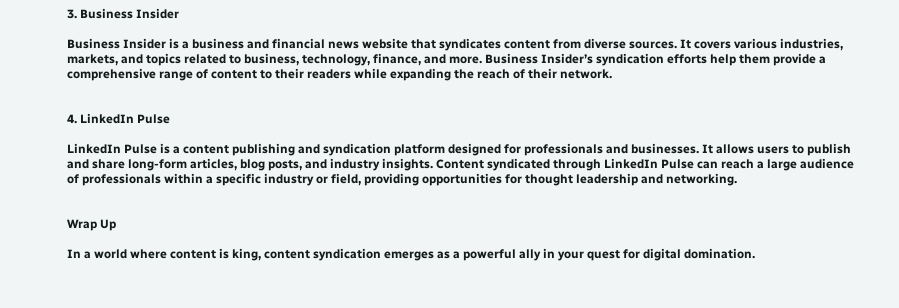3. Business Insider

Business Insider is a business and financial news website that syndicates content from diverse sources. It covers various industries, markets, and topics related to business, technology, finance, and more. Business Insider’s syndication efforts help them provide a comprehensive range of content to their readers while expanding the reach of their network.


4. LinkedIn Pulse

LinkedIn Pulse is a content publishing and syndication platform designed for professionals and businesses. It allows users to publish and share long-form articles, blog posts, and industry insights. Content syndicated through LinkedIn Pulse can reach a large audience of professionals within a specific industry or field, providing opportunities for thought leadership and networking.


Wrap Up

In a world where content is king, content syndication emerges as a powerful ally in your quest for digital domination.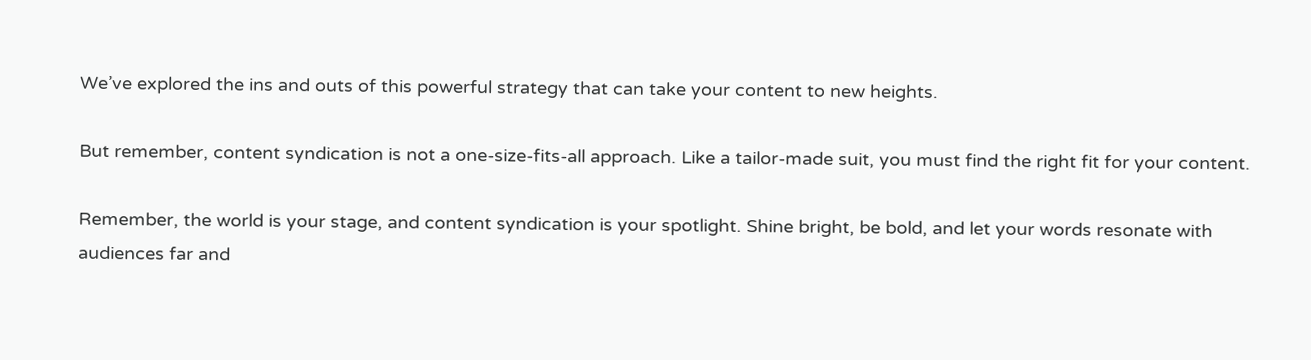We’ve explored the ins and outs of this powerful strategy that can take your content to new heights.

But remember, content syndication is not a one-size-fits-all approach. Like a tailor-made suit, you must find the right fit for your content.

Remember, the world is your stage, and content syndication is your spotlight. Shine bright, be bold, and let your words resonate with audiences far and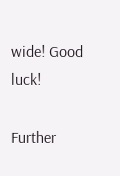wide! Good luck!

Further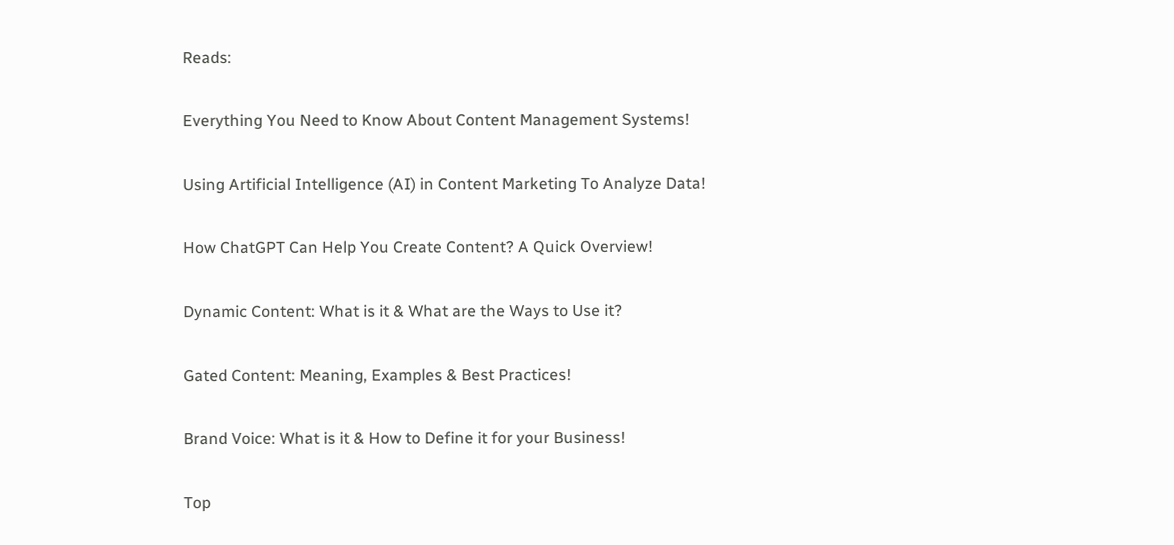Reads:

Everything You Need to Know About Content Management Systems!

Using Artificial Intelligence (AI) in Content Marketing To Analyze Data!

How ChatGPT Can Help You Create Content? A Quick Overview!

Dynamic Content: What is it & What are the Ways to Use it?

Gated Content: Meaning, Examples & Best Practices!

Brand Voice: What is it & How to Define it for your Business!

Top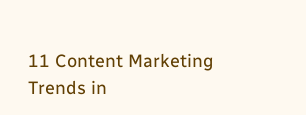11 Content Marketing Trends in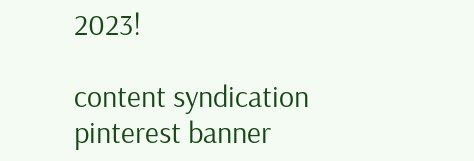2023!

content syndication pinterest banner